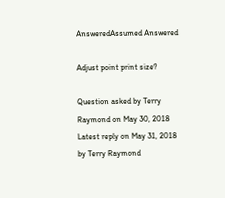AnsweredAssumed Answered

Adjust point print size?

Question asked by Terry Raymond on May 30, 2018
Latest reply on May 31, 2018 by Terry Raymond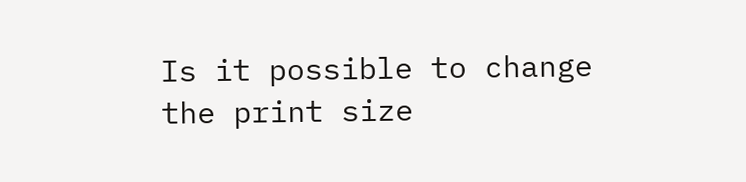Is it possible to change the print size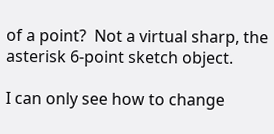of a point?  Not a virtual sharp, the asterisk 6-point sketch object.

I can only see how to change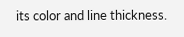its color and line thickness.